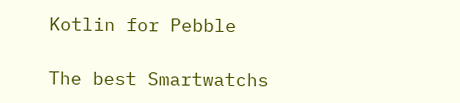Kotlin for Pebble

The best Smartwatchs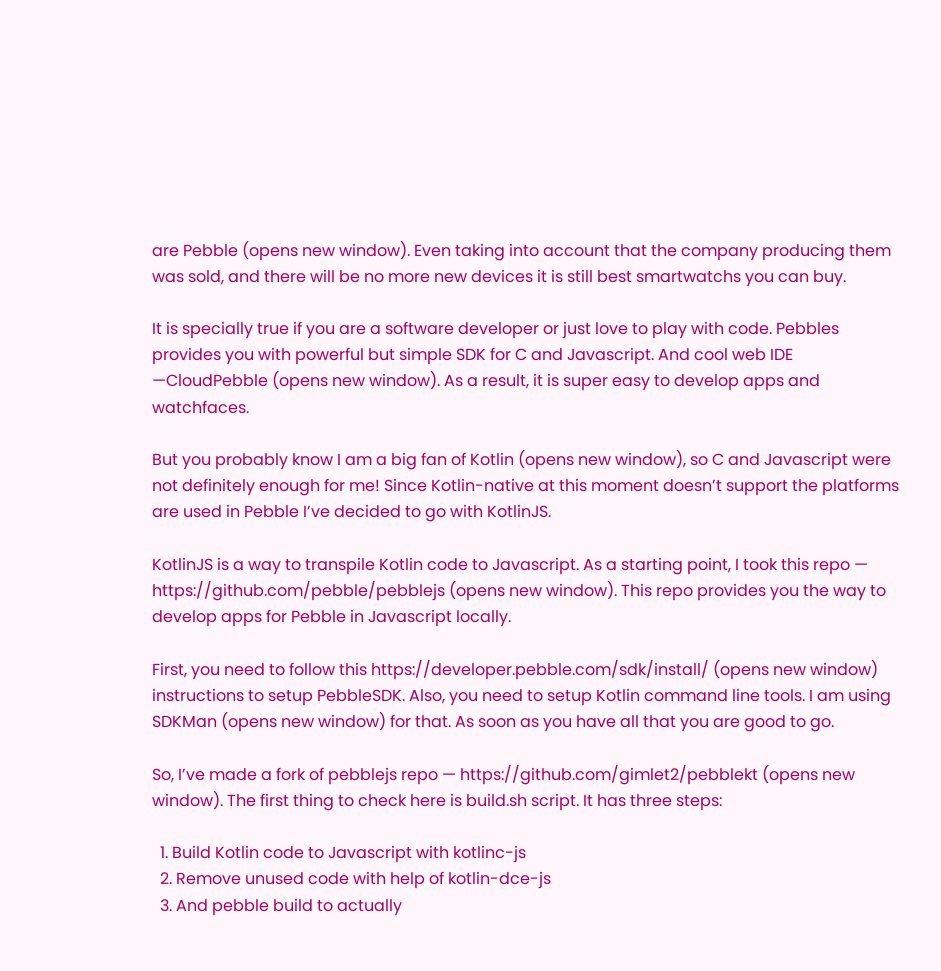are Pebble (opens new window). Even taking into account that the company producing them was sold, and there will be no more new devices it is still best smartwatchs you can buy.

It is specially true if you are a software developer or just love to play with code. Pebbles provides you with powerful but simple SDK for C and Javascript. And cool web IDE —CloudPebble (opens new window). As a result, it is super easy to develop apps and watchfaces.

But you probably know I am a big fan of Kotlin (opens new window), so C and Javascript were not definitely enough for me! Since Kotlin-native at this moment doesn’t support the platforms are used in Pebble I’ve decided to go with KotlinJS.

KotlinJS is a way to transpile Kotlin code to Javascript. As a starting point, I took this repo — https://github.com/pebble/pebblejs (opens new window). This repo provides you the way to develop apps for Pebble in Javascript locally.

First, you need to follow this https://developer.pebble.com/sdk/install/ (opens new window) instructions to setup PebbleSDK. Also, you need to setup Kotlin command line tools. I am using SDKMan (opens new window) for that. As soon as you have all that you are good to go.

So, I’ve made a fork of pebblejs repo — https://github.com/gimlet2/pebblekt (opens new window). The first thing to check here is build.sh script. It has three steps:

  1. Build Kotlin code to Javascript with kotlinc-js
  2. Remove unused code with help of kotlin-dce-js
  3. And pebble build to actually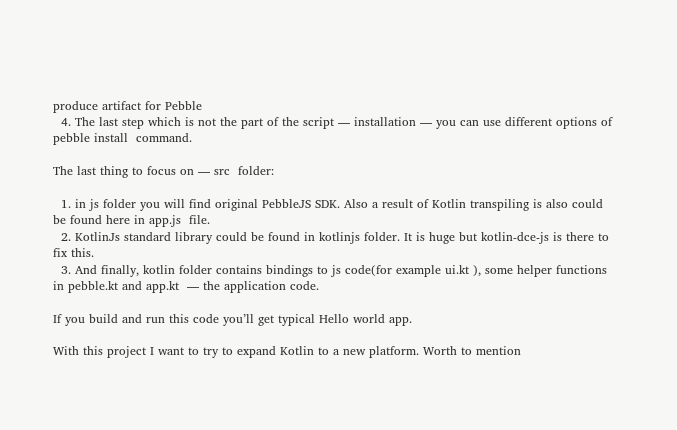produce artifact for Pebble
  4. The last step which is not the part of the script — installation — you can use different options of pebble install  command.

The last thing to focus on — src  folder:

  1. in js folder you will find original PebbleJS SDK. Also a result of Kotlin transpiling is also could be found here in app.js  file.
  2. KotlinJs standard library could be found in kotlinjs folder. It is huge but kotlin-dce-js is there to fix this.
  3. And finally, kotlin folder contains bindings to js code(for example ui.kt ), some helper functions in pebble.kt and app.kt  — the application code.

If you build and run this code you’ll get typical Hello world app.

With this project I want to try to expand Kotlin to a new platform. Worth to mention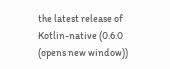the latest release of Kotlin-native (0.6.0 (opens new window))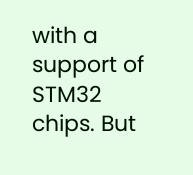with a support of STM32 chips. But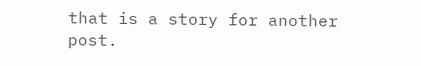that is a story for another post.